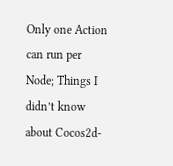Only one Action can run per Node; Things I didn’t know about Cocos2d-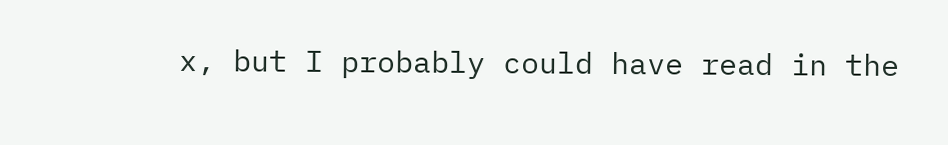x, but I probably could have read in the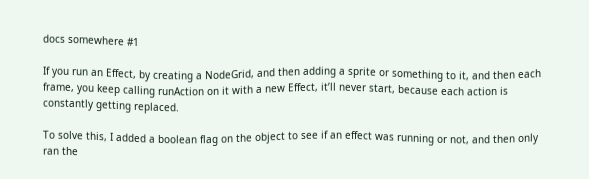docs somewhere #1

If you run an Effect, by creating a NodeGrid, and then adding a sprite or something to it, and then each frame, you keep calling runAction on it with a new Effect, it’ll never start, because each action is constantly getting replaced.

To solve this, I added a boolean flag on the object to see if an effect was running or not, and then only ran the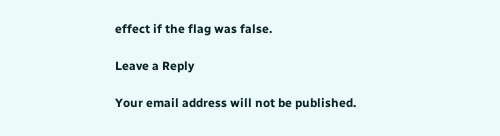effect if the flag was false.

Leave a Reply

Your email address will not be published.